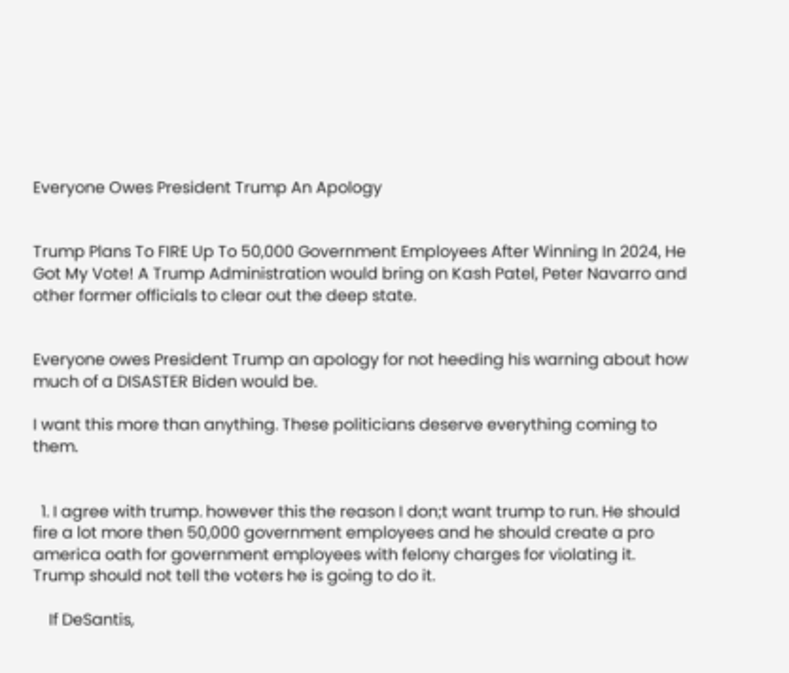Everyone Owes President Trump An Apology


Trump Plans To FIRE Up To 50,000 Government Employees After Winning In 2024, He Got My Vote! A Trump Administration would bring on Kash Patel, Peter Navarro and other former officials to clear out the deep state.


Everyone owes President Trump an apology for not heeding his warning about how much of a DISASTER Biden would be.

I want this more than anything. These politicians deserve everything coming to them.


  1. I agree with trump. however this the reason I don;t want trump to run. He should fire a lot more then 50,000 government employees and he should create a pro america oath for government employees with felony charges for violating it. Trump should not tell the voters he is going to do it.

    If DeSantis,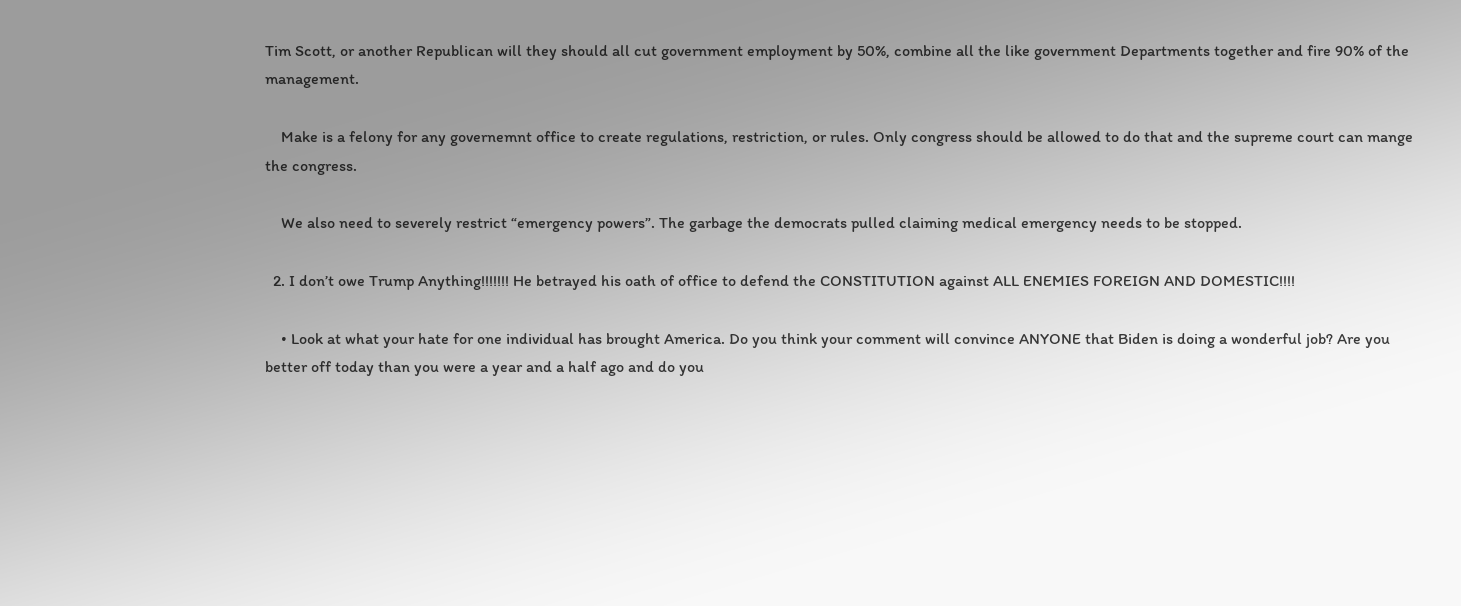Tim Scott, or another Republican will they should all cut government employment by 50%, combine all the like government Departments together and fire 90% of the management.

    Make is a felony for any governemnt office to create regulations, restriction, or rules. Only congress should be allowed to do that and the supreme court can mange the congress.

    We also need to severely restrict “emergency powers”. The garbage the democrats pulled claiming medical emergency needs to be stopped.

  2. I don’t owe Trump Anything!!!!!!! He betrayed his oath of office to defend the CONSTITUTION against ALL ENEMIES FOREIGN AND DOMESTIC!!!!

    • Look at what your hate for one individual has brought America. Do you think your comment will convince ANYONE that Biden is doing a wonderful job? Are you better off today than you were a year and a half ago and do you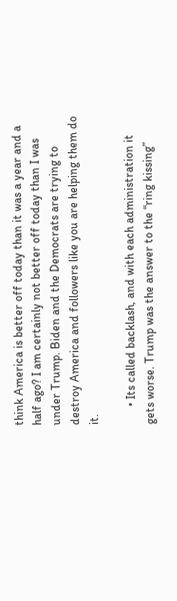think America is better off today than it was a year and a half ago? I am certainly not better off today than I was under Trump. Biden and the Democrats are trying to destroy America and followers like you are helping them do it.

      • Its called backlash, and with each administration it gets worse. Trump was the answer to the “ring kissing”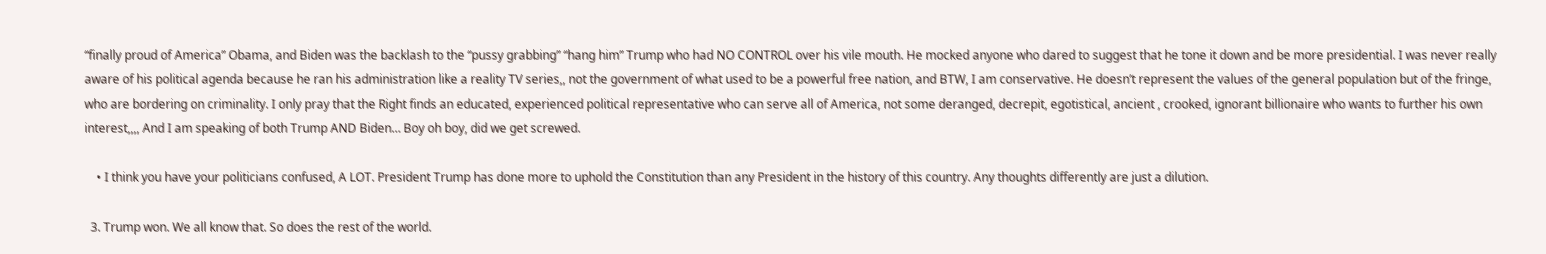“finally proud of America” Obama, and Biden was the backlash to the “pussy grabbing” “hang him” Trump who had NO CONTROL over his vile mouth. He mocked anyone who dared to suggest that he tone it down and be more presidential. I was never really aware of his political agenda because he ran his administration like a reality TV series,, not the government of what used to be a powerful free nation, and BTW, I am conservative. He doesn’t represent the values of the general population but of the fringe, who are bordering on criminality. I only pray that the Right finds an educated, experienced political representative who can serve all of America, not some deranged, decrepit, egotistical, ancient , crooked, ignorant billionaire who wants to further his own interest,,,, And I am speaking of both Trump AND Biden… Boy oh boy, did we get screwed.

    • I think you have your politicians confused, A LOT. President Trump has done more to uphold the Constitution than any President in the history of this country. Any thoughts differently are just a dilution.

  3. Trump won. We all know that. So does the rest of the world.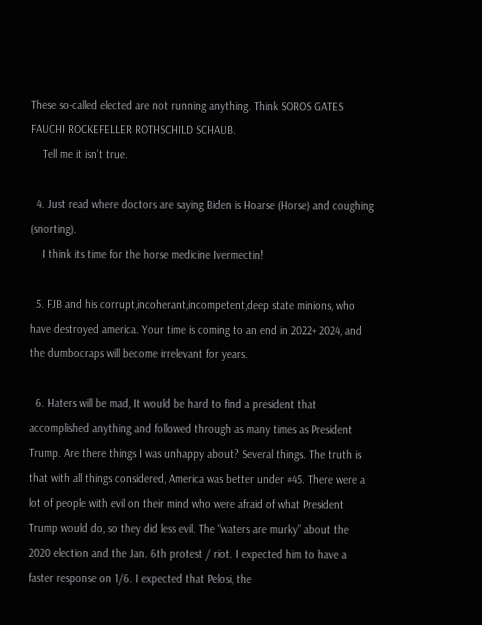These so-called elected are not running anything. Think SOROS GATES FAUCHI ROCKEFELLER ROTHSCHILD SCHAUB.
    Tell me it isn’t true.

  4. Just read where doctors are saying Biden is Hoarse (Horse) and coughing (snorting).
    I think its time for the horse medicine Ivermectin!

  5. FJB and his corrupt,incoherant,incompetent,deep state minions, who have destroyed america. Your time is coming to an end in 2022+ 2024, and the dumbocraps will become irrelevant for years.

  6. Haters will be mad, It would be hard to find a president that accomplished anything and followed through as many times as President Trump. Are there things I was unhappy about? Several things. The truth is that with all things considered, America was better under #45. There were a lot of people with evil on their mind who were afraid of what President Trump would do, so they did less evil. The “waters are murky” about the 2020 election and the Jan. 6th protest / riot. I expected him to have a faster response on 1/6. I expected that Pelosi, the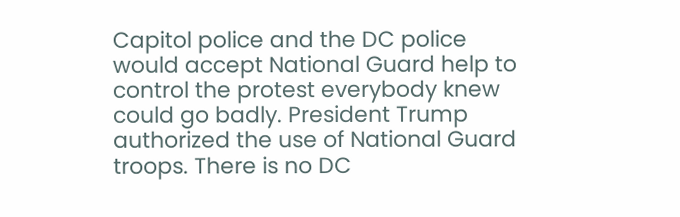Capitol police and the DC police would accept National Guard help to control the protest everybody knew could go badly. President Trump authorized the use of National Guard troops. There is no DC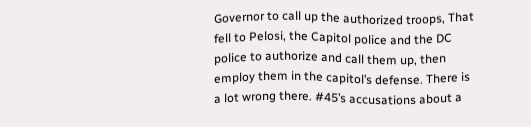Governor to call up the authorized troops, That fell to Pelosi, the Capitol police and the DC police to authorize and call them up, then employ them in the capitol’s defense. There is a lot wrong there. #45’s accusations about a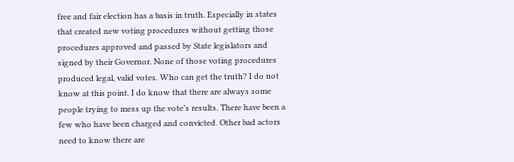free and fair election has a basis in truth. Especially in states that created new voting procedures without getting those procedures approved and passed by State legislators and signed by their Governor. None of those voting procedures produced legal, valid votes. Who can get the truth? I do not know at this point. I do know that there are always some people trying to mess up the vote’s results. There have been a few who have been charged and convicted. Other bad actors need to know there are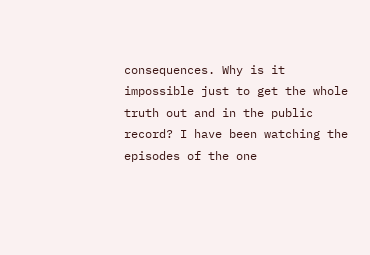consequences. Why is it impossible just to get the whole truth out and in the public record? I have been watching the episodes of the one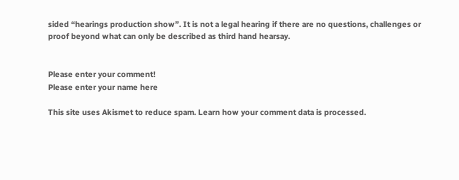sided “hearings production show”. It is not a legal hearing if there are no questions, challenges or proof beyond what can only be described as third hand hearsay.


Please enter your comment!
Please enter your name here

This site uses Akismet to reduce spam. Learn how your comment data is processed.